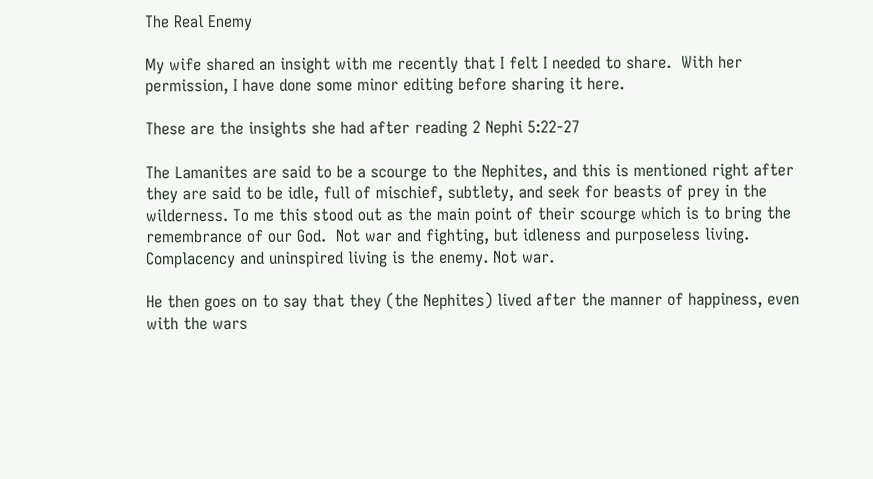The Real Enemy

My wife shared an insight with me recently that I felt I needed to share.  With her permission, I have done some minor editing before sharing it here.

These are the insights she had after reading 2 Nephi 5:22-27

The Lamanites are said to be a scourge to the Nephites, and this is mentioned right after they are said to be idle, full of mischief, subtlety, and seek for beasts of prey in the wilderness. To me this stood out as the main point of their scourge which is to bring the remembrance of our God.  Not war and fighting, but idleness and purposeless living. Complacency and uninspired living is the enemy. Not war.

He then goes on to say that they (the Nephites) lived after the manner of happiness, even with the wars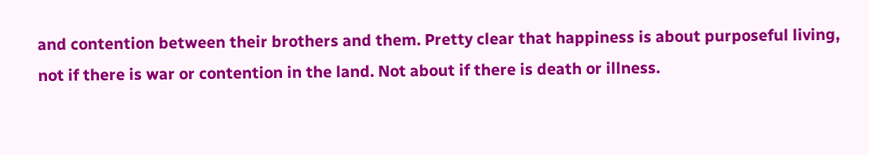and contention between their brothers and them. Pretty clear that happiness is about purposeful living, not if there is war or contention in the land. Not about if there is death or illness.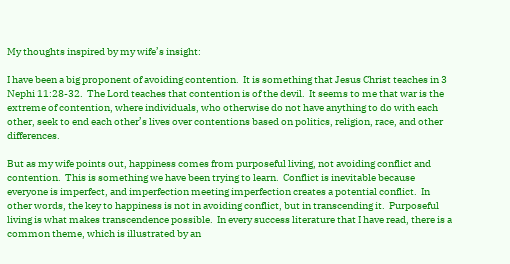My thoughts inspired by my wife’s insight:

I have been a big proponent of avoiding contention.  It is something that Jesus Christ teaches in 3 Nephi 11:28-32.  The Lord teaches that contention is of the devil.  It seems to me that war is the extreme of contention, where individuals, who otherwise do not have anything to do with each other, seek to end each other’s lives over contentions based on politics, religion, race, and other differences.

But as my wife points out, happiness comes from purposeful living, not avoiding conflict and contention.  This is something we have been trying to learn.  Conflict is inevitable because everyone is imperfect, and imperfection meeting imperfection creates a potential conflict.  In other words, the key to happiness is not in avoiding conflict, but in transcending it.  Purposeful living is what makes transcendence possible.  In every success literature that I have read, there is a common theme, which is illustrated by an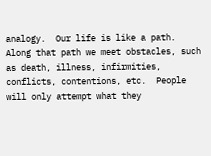analogy.  Our life is like a path.  Along that path we meet obstacles, such as death, illness, infirmities, conflicts, contentions, etc.  People will only attempt what they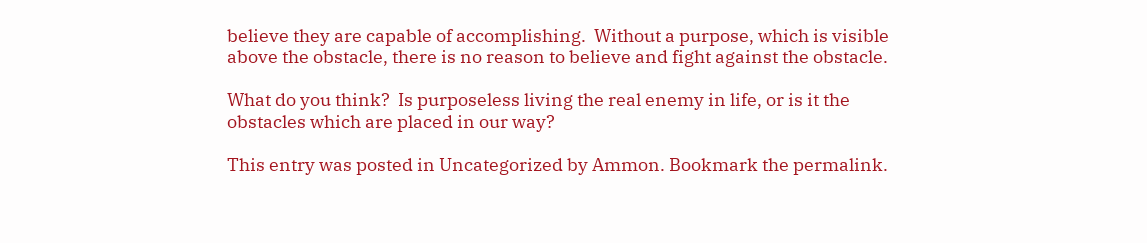believe they are capable of accomplishing.  Without a purpose, which is visible above the obstacle, there is no reason to believe and fight against the obstacle.

What do you think?  Is purposeless living the real enemy in life, or is it the obstacles which are placed in our way?

This entry was posted in Uncategorized by Ammon. Bookmark the permalink.